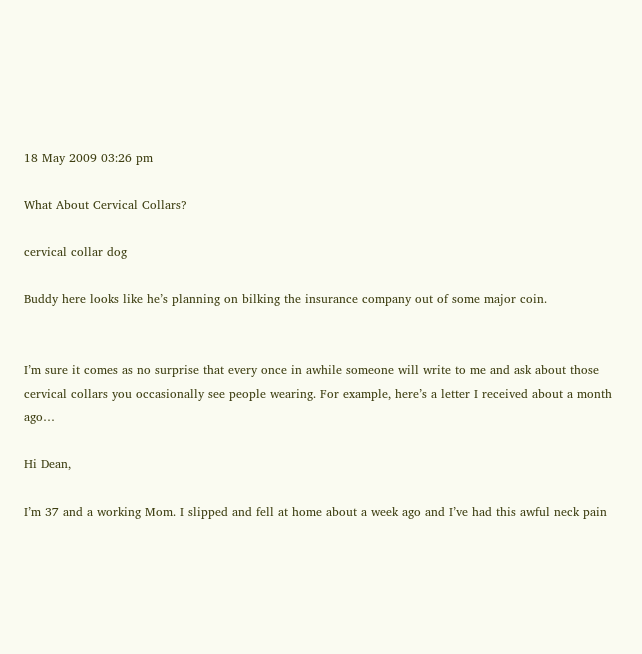18 May 2009 03:26 pm

What About Cervical Collars?

cervical collar dog

Buddy here looks like he’s planning on bilking the insurance company out of some major coin.


I’m sure it comes as no surprise that every once in awhile someone will write to me and ask about those cervical collars you occasionally see people wearing. For example, here’s a letter I received about a month ago…

Hi Dean,

I’m 37 and a working Mom. I slipped and fell at home about a week ago and I’ve had this awful neck pain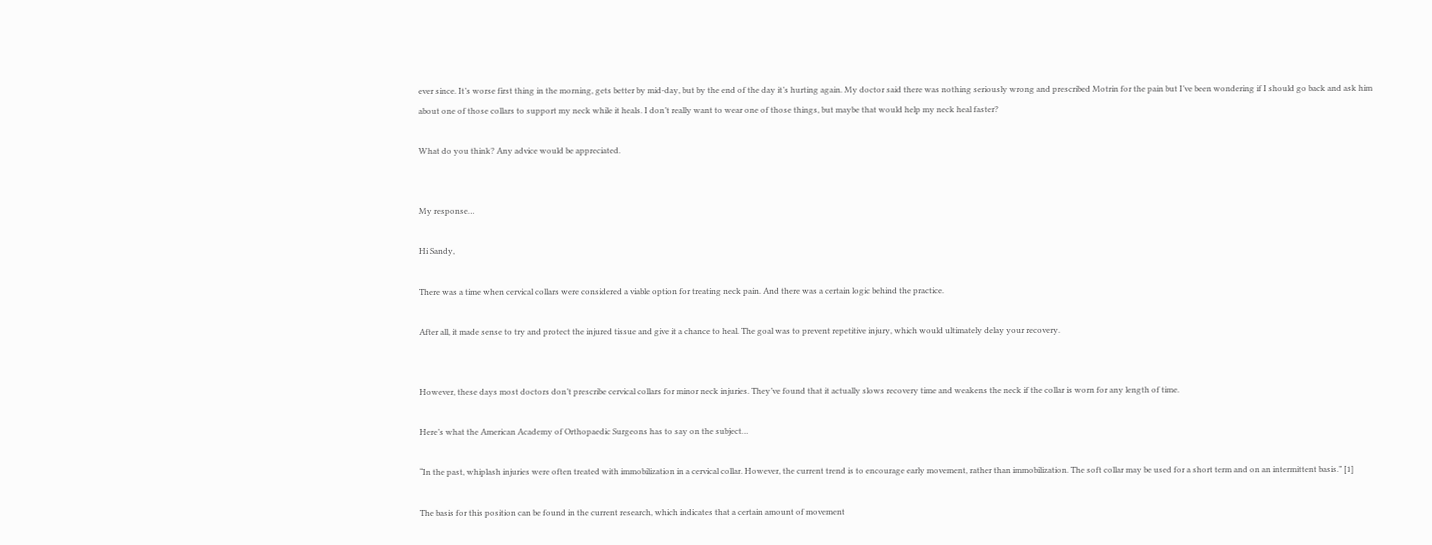ever since. It’s worse first thing in the morning, gets better by mid-day, but by the end of the day it’s hurting again. My doctor said there was nothing seriously wrong and prescribed Motrin for the pain but I’ve been wondering if I should go back and ask him about one of those collars to support my neck while it heals. I don’t really want to wear one of those things, but maybe that would help my neck heal faster?

What do you think? Any advice would be appreciated.


My response…

Hi Sandy,

There was a time when cervical collars were considered a viable option for treating neck pain. And there was a certain logic behind the practice.

After all, it made sense to try and protect the injured tissue and give it a chance to heal. The goal was to prevent repetitive injury, which would ultimately delay your recovery.


However, these days most doctors don’t prescribe cervical collars for minor neck injuries. They’ve found that it actually slows recovery time and weakens the neck if the collar is worn for any length of time.

Here’s what the American Academy of Orthopaedic Surgeons has to say on the subject…

“In the past, whiplash injuries were often treated with immobilization in a cervical collar. However, the current trend is to encourage early movement, rather than immobilization. The soft collar may be used for a short term and on an intermittent basis.” [1]

The basis for this position can be found in the current research, which indicates that a certain amount of movement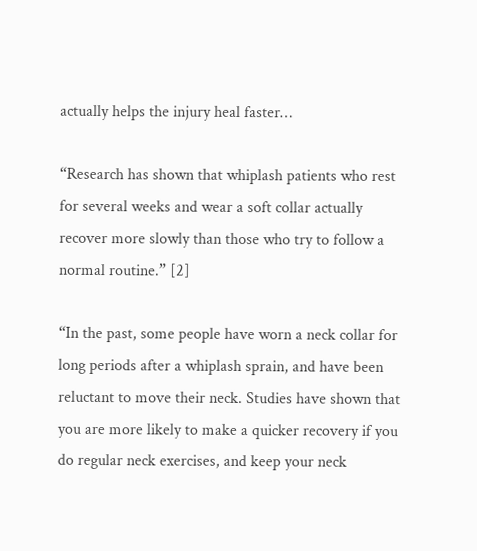actually helps the injury heal faster…

“Research has shown that whiplash patients who rest for several weeks and wear a soft collar actually recover more slowly than those who try to follow a normal routine.” [2]

“In the past, some people have worn a neck collar for long periods after a whiplash sprain, and have been reluctant to move their neck. Studies have shown that you are more likely to make a quicker recovery if you do regular neck exercises, and keep your neck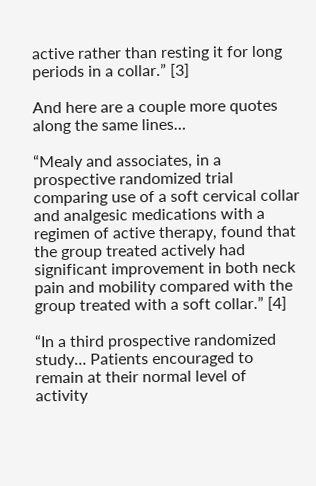active rather than resting it for long periods in a collar.” [3]

And here are a couple more quotes along the same lines…

“Mealy and associates, in a prospective randomized trial comparing use of a soft cervical collar and analgesic medications with a regimen of active therapy, found that the group treated actively had significant improvement in both neck pain and mobility compared with the group treated with a soft collar.” [4]

“In a third prospective randomized study… Patients encouraged to remain at their normal level of activity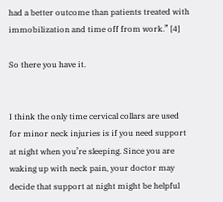had a better outcome than patients treated with immobilization and time off from work.” [4]

So there you have it.


I think the only time cervical collars are used for minor neck injuries is if you need support at night when you’re sleeping. Since you are waking up with neck pain, your doctor may decide that support at night might be helpful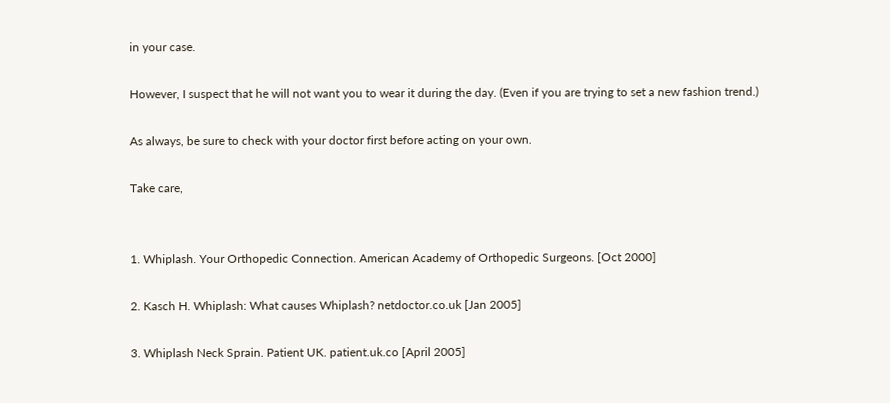in your case.

However, I suspect that he will not want you to wear it during the day. (Even if you are trying to set a new fashion trend.)

As always, be sure to check with your doctor first before acting on your own.

Take care,


1. Whiplash. Your Orthopedic Connection. American Academy of Orthopedic Surgeons. [Oct 2000]

2. Kasch H. Whiplash: What causes Whiplash? netdoctor.co.uk [Jan 2005]

3. Whiplash Neck Sprain. Patient UK. patient.uk.co [April 2005]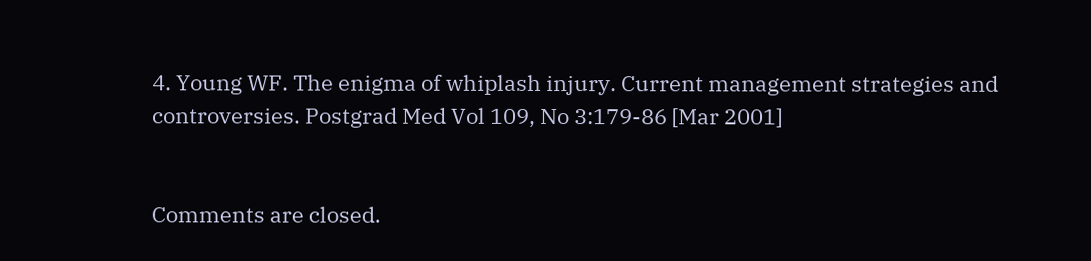4. Young WF. The enigma of whiplash injury. Current management strategies and controversies. Postgrad Med Vol 109, No 3:179-86 [Mar 2001]


Comments are closed.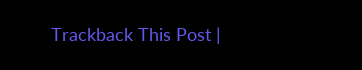Trackback This Post |